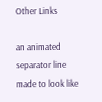Other Links

an animated separator line made to look like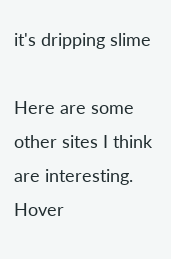it's dripping slime

Here are some other sites I think are interesting. Hover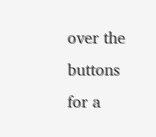over the buttons for a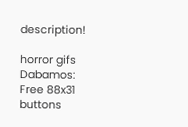description!

horror gifs Dabamos: Free 88x31 buttons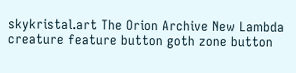skykristal.art The Orion Archive New Lambda creature feature button goth zone button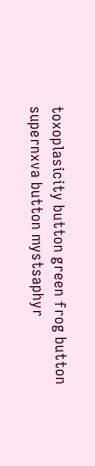toxoplasicity button green frog button supernxva button mystsaphyr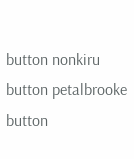button nonkiru button petalbrooke button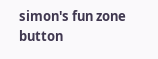simon's fun zone button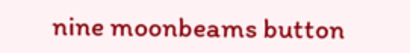nine moonbeams button